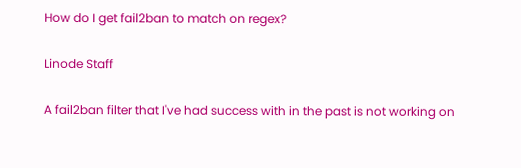How do I get fail2ban to match on regex?

Linode Staff

A fail2ban filter that I've had success with in the past is not working on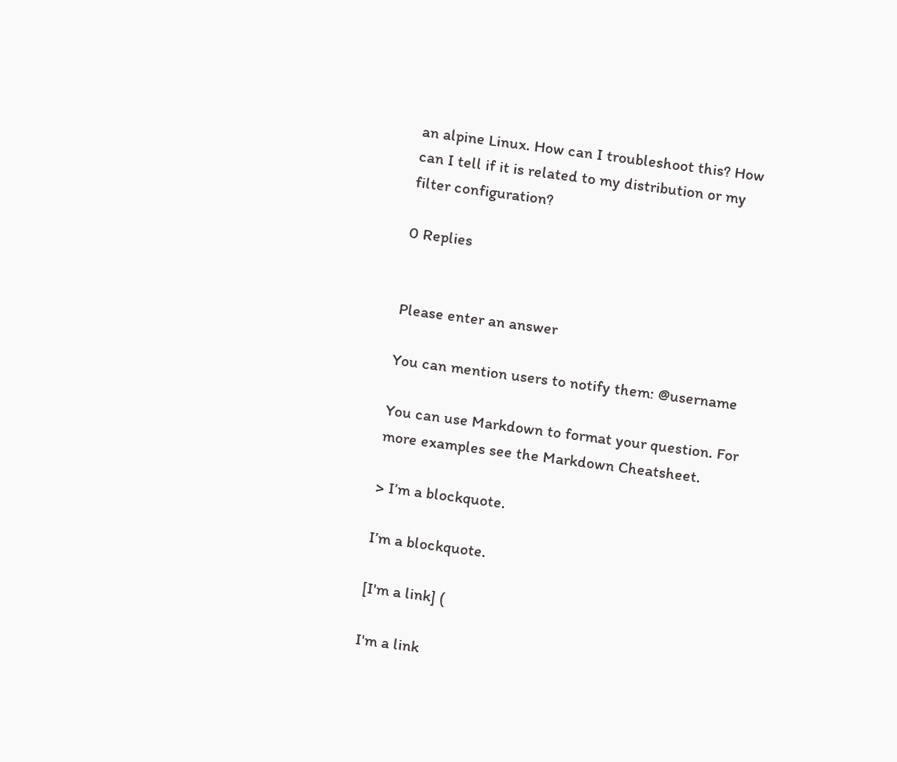an alpine Linux. How can I troubleshoot this? How can I tell if it is related to my distribution or my filter configuration?

0 Replies


Please enter an answer

You can mention users to notify them: @username

You can use Markdown to format your question. For more examples see the Markdown Cheatsheet.

> I’m a blockquote.

I’m a blockquote.

[I'm a link] (

I'm a link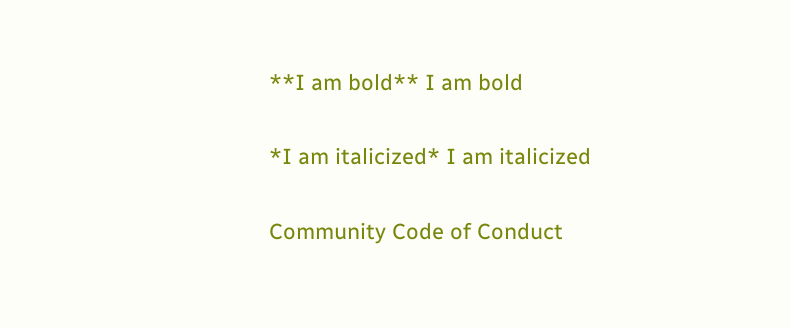**I am bold** I am bold

*I am italicized* I am italicized

Community Code of Conduct